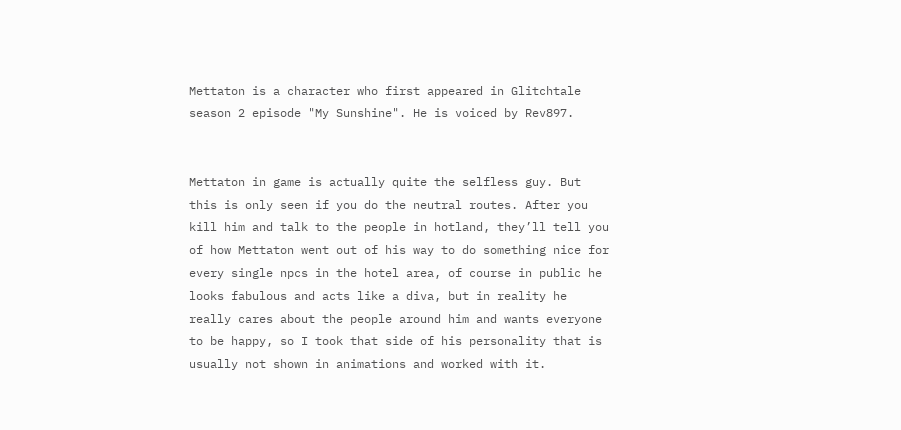Mettaton is a character who first appeared in Glitchtale season 2 episode "My Sunshine". He is voiced by Rev897.


Mettaton in game is actually quite the selfless guy. But this is only seen if you do the neutral routes. After you kill him and talk to the people in hotland, they’ll tell you of how Mettaton went out of his way to do something nice for every single npcs in the hotel area, of course in public he looks fabulous and acts like a diva, but in reality he really cares about the people around him and wants everyone to be happy, so I took that side of his personality that is usually not shown in animations and worked with it.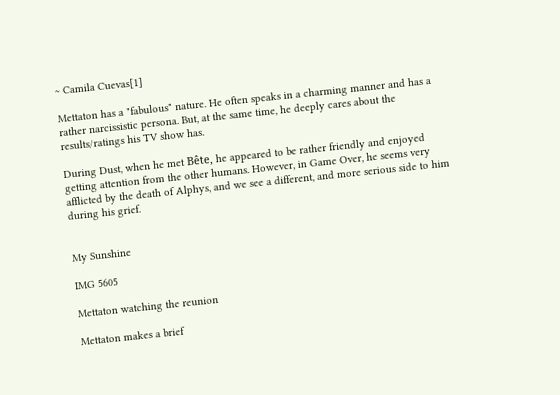~ Camila Cuevas[1]

Mettaton has a "fabulous" nature. He often speaks in a charming manner and has a rather narcissistic persona. But, at the same time, he deeply cares about the results/ratings his TV show has.

During Dust, when he met Bête, he appeared to be rather friendly and enjoyed getting attention from the other humans. However, in Game Over, he seems very afflicted by the death of Alphys, and we see a different, and more serious side to him during his grief.


My Sunshine

IMG 5605

Mettaton watching the reunion

Mettaton makes a brief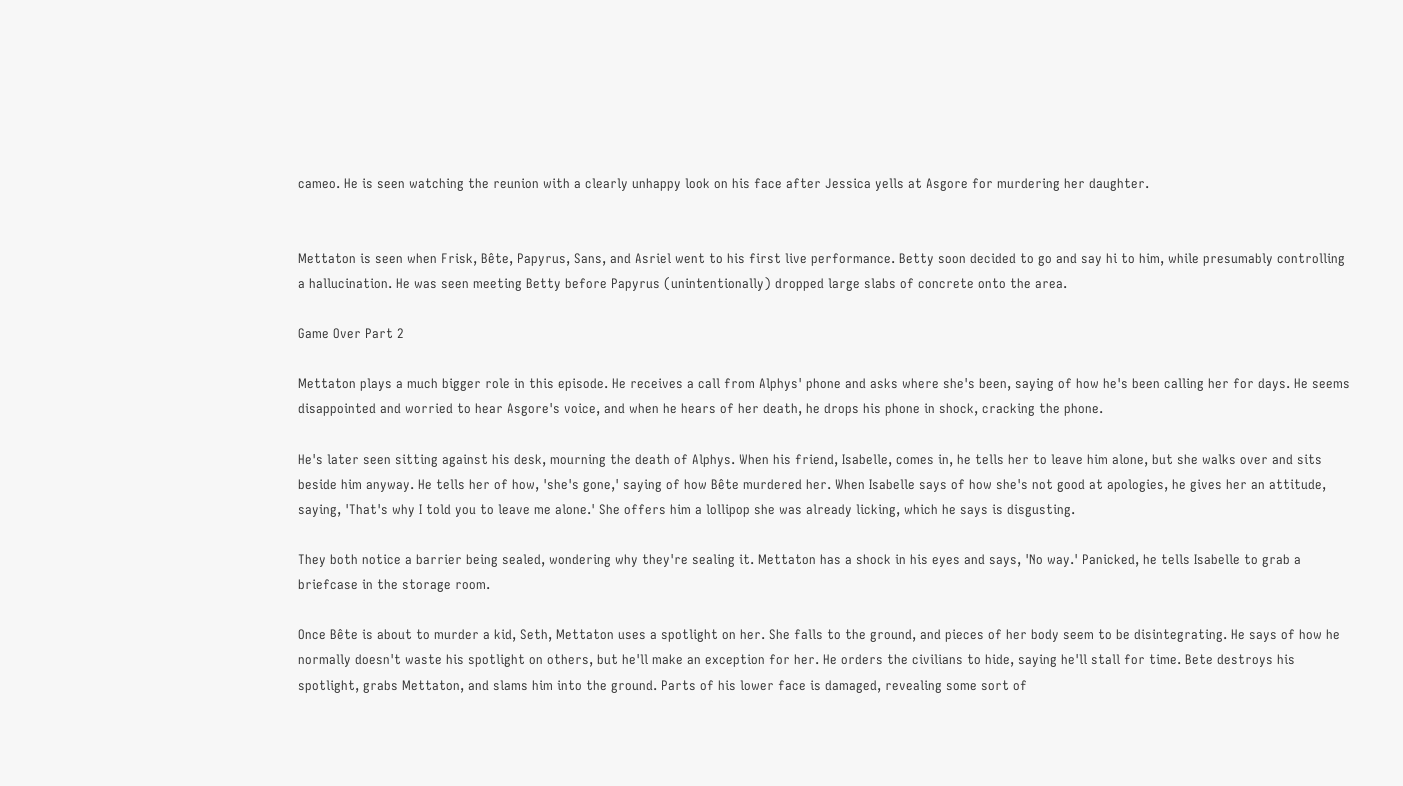cameo. He is seen watching the reunion with a clearly unhappy look on his face after Jessica yells at Asgore for murdering her daughter.


Mettaton is seen when Frisk, Bête, Papyrus, Sans, and Asriel went to his first live performance. Betty soon decided to go and say hi to him, while presumably controlling a hallucination. He was seen meeting Betty before Papyrus (unintentionally) dropped large slabs of concrete onto the area.

Game Over Part 2

Mettaton plays a much bigger role in this episode. He receives a call from Alphys' phone and asks where she's been, saying of how he's been calling her for days. He seems disappointed and worried to hear Asgore's voice, and when he hears of her death, he drops his phone in shock, cracking the phone.

He's later seen sitting against his desk, mourning the death of Alphys. When his friend, Isabelle, comes in, he tells her to leave him alone, but she walks over and sits beside him anyway. He tells her of how, 'she's gone,' saying of how Bête murdered her. When Isabelle says of how she's not good at apologies, he gives her an attitude, saying, 'That's why I told you to leave me alone.' She offers him a lollipop she was already licking, which he says is disgusting.

They both notice a barrier being sealed, wondering why they're sealing it. Mettaton has a shock in his eyes and says, 'No way.' Panicked, he tells Isabelle to grab a briefcase in the storage room.

Once Bête is about to murder a kid, Seth, Mettaton uses a spotlight on her. She falls to the ground, and pieces of her body seem to be disintegrating. He says of how he normally doesn't waste his spotlight on others, but he'll make an exception for her. He orders the civilians to hide, saying he'll stall for time. Bete destroys his spotlight, grabs Mettaton, and slams him into the ground. Parts of his lower face is damaged, revealing some sort of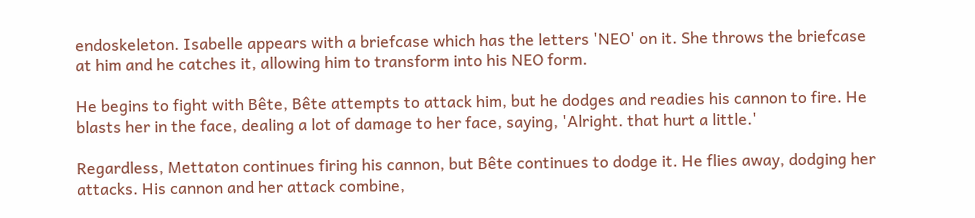endoskeleton. Isabelle appears with a briefcase which has the letters 'NEO' on it. She throws the briefcase at him and he catches it, allowing him to transform into his NEO form.

He begins to fight with Bête, Bête attempts to attack him, but he dodges and readies his cannon to fire. He blasts her in the face, dealing a lot of damage to her face, saying, 'Alright. that hurt a little.'

Regardless, Mettaton continues firing his cannon, but Bête continues to dodge it. He flies away, dodging her attacks. His cannon and her attack combine,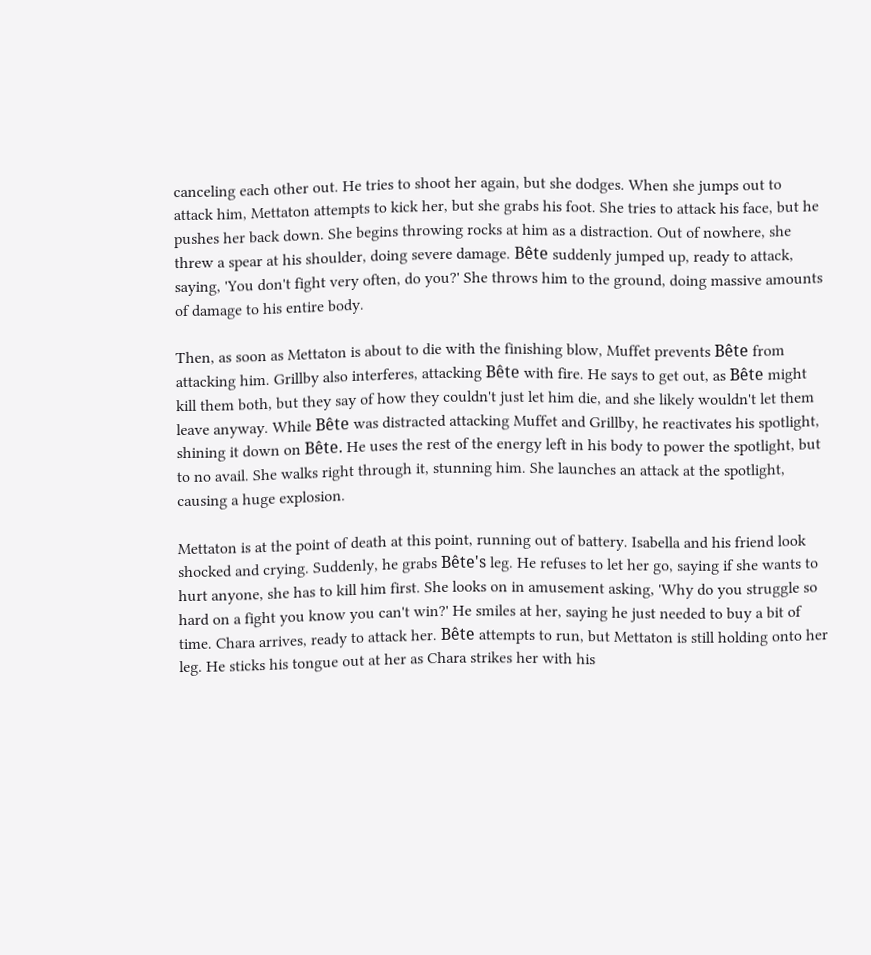canceling each other out. He tries to shoot her again, but she dodges. When she jumps out to attack him, Mettaton attempts to kick her, but she grabs his foot. She tries to attack his face, but he pushes her back down. She begins throwing rocks at him as a distraction. Out of nowhere, she threw a spear at his shoulder, doing severe damage. Bête suddenly jumped up, ready to attack, saying, 'You don't fight very often, do you?' She throws him to the ground, doing massive amounts of damage to his entire body.

Then, as soon as Mettaton is about to die with the finishing blow, Muffet prevents Bête from attacking him. Grillby also interferes, attacking Bête with fire. He says to get out, as Bête might kill them both, but they say of how they couldn't just let him die, and she likely wouldn't let them leave anyway. While Bête was distracted attacking Muffet and Grillby, he reactivates his spotlight, shining it down on Bête. He uses the rest of the energy left in his body to power the spotlight, but to no avail. She walks right through it, stunning him. She launches an attack at the spotlight, causing a huge explosion.

Mettaton is at the point of death at this point, running out of battery. Isabella and his friend look shocked and crying. Suddenly, he grabs Bête's leg. He refuses to let her go, saying if she wants to hurt anyone, she has to kill him first. She looks on in amusement asking, 'Why do you struggle so hard on a fight you know you can't win?' He smiles at her, saying he just needed to buy a bit of time. Chara arrives, ready to attack her. Bête attempts to run, but Mettaton is still holding onto her leg. He sticks his tongue out at her as Chara strikes her with his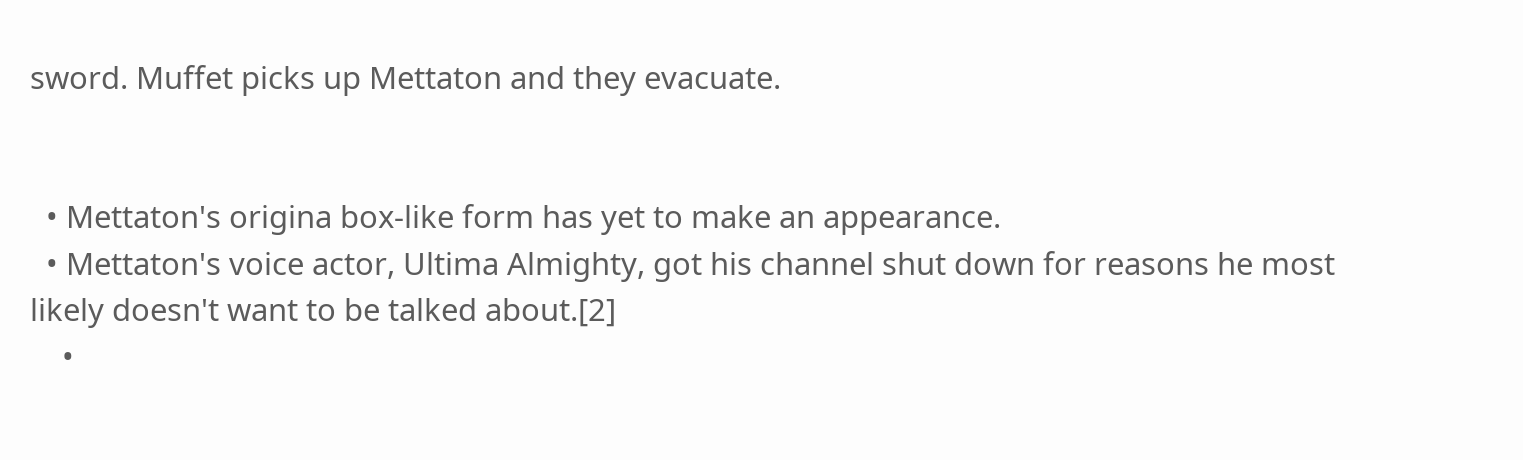sword. Muffet picks up Mettaton and they evacuate.


  • Mettaton's origina box-like form has yet to make an appearance.
  • Mettaton's voice actor, Ultima Almighty, got his channel shut down for reasons he most likely doesn't want to be talked about.[2]
    •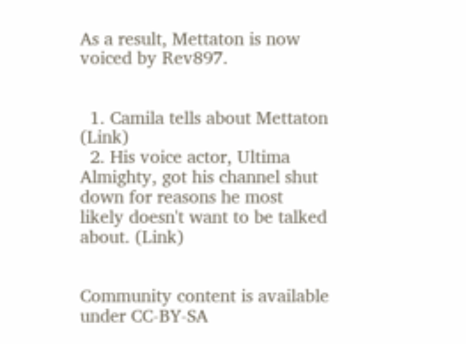As a result, Mettaton is now voiced by Rev897.


  1. Camila tells about Mettaton (Link)
  2. His voice actor, Ultima Almighty, got his channel shut down for reasons he most likely doesn't want to be talked about. (Link)


Community content is available under CC-BY-SA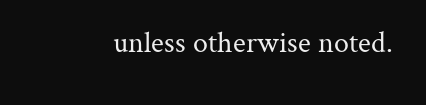unless otherwise noted.